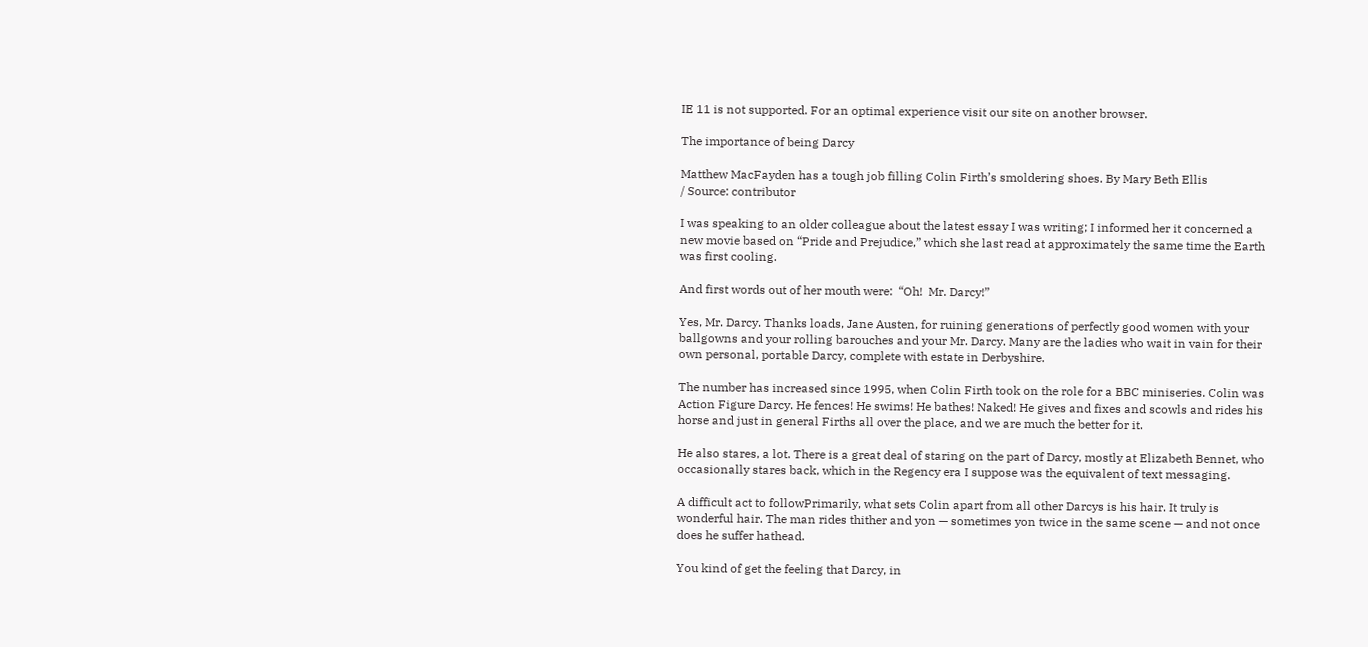IE 11 is not supported. For an optimal experience visit our site on another browser.

The importance of being Darcy

Matthew MacFayden has a tough job filling Colin Firth’s smoldering shoes. By Mary Beth Ellis
/ Source: contributor

I was speaking to an older colleague about the latest essay I was writing; I informed her it concerned a new movie based on “Pride and Prejudice,” which she last read at approximately the same time the Earth was first cooling.

And first words out of her mouth were:  “Oh!  Mr. Darcy!”

Yes, Mr. Darcy. Thanks loads, Jane Austen, for ruining generations of perfectly good women with your ballgowns and your rolling barouches and your Mr. Darcy. Many are the ladies who wait in vain for their own personal, portable Darcy, complete with estate in Derbyshire.

The number has increased since 1995, when Colin Firth took on the role for a BBC miniseries. Colin was Action Figure Darcy. He fences! He swims! He bathes! Naked! He gives and fixes and scowls and rides his horse and just in general Firths all over the place, and we are much the better for it.

He also stares, a lot. There is a great deal of staring on the part of Darcy, mostly at Elizabeth Bennet, who occasionally stares back, which in the Regency era I suppose was the equivalent of text messaging.

A difficult act to followPrimarily, what sets Colin apart from all other Darcys is his hair. It truly is wonderful hair. The man rides thither and yon — sometimes yon twice in the same scene — and not once does he suffer hathead.

You kind of get the feeling that Darcy, in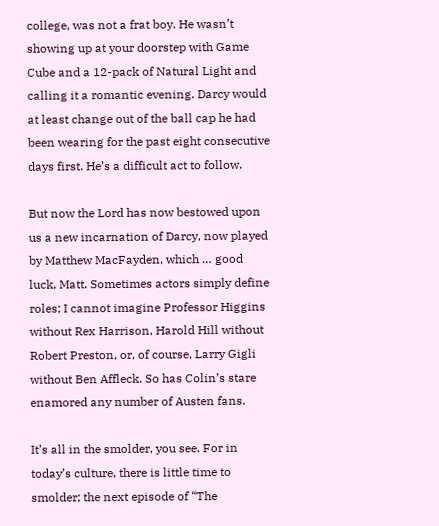college, was not a frat boy. He wasn’t showing up at your doorstep with Game Cube and a 12-pack of Natural Light and calling it a romantic evening. Darcy would at least change out of the ball cap he had been wearing for the past eight consecutive days first. He’s a difficult act to follow.

But now the Lord has now bestowed upon us a new incarnation of Darcy, now played by Matthew MacFayden, which … good luck, Matt. Sometimes actors simply define roles; I cannot imagine Professor Higgins without Rex Harrison, Harold Hill without Robert Preston, or, of course, Larry Gigli without Ben Affleck. So has Colin’s stare enamored any number of Austen fans.

It’s all in the smolder, you see. For in today’s culture, there is little time to smolder; the next episode of “The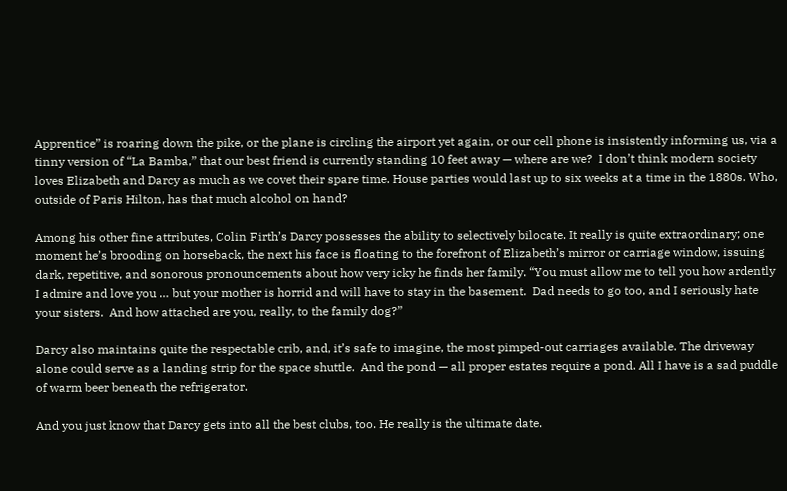Apprentice” is roaring down the pike, or the plane is circling the airport yet again, or our cell phone is insistently informing us, via a tinny version of “La Bamba,” that our best friend is currently standing 10 feet away — where are we?  I don’t think modern society loves Elizabeth and Darcy as much as we covet their spare time. House parties would last up to six weeks at a time in the 1880s. Who, outside of Paris Hilton, has that much alcohol on hand?

Among his other fine attributes, Colin Firth’s Darcy possesses the ability to selectively bilocate. It really is quite extraordinary; one moment he’s brooding on horseback, the next his face is floating to the forefront of Elizabeth’s mirror or carriage window, issuing dark, repetitive, and sonorous pronouncements about how very icky he finds her family. “You must allow me to tell you how ardently I admire and love you … but your mother is horrid and will have to stay in the basement.  Dad needs to go too, and I seriously hate your sisters.  And how attached are you, really, to the family dog?”

Darcy also maintains quite the respectable crib, and, it’s safe to imagine, the most pimped-out carriages available. The driveway alone could serve as a landing strip for the space shuttle.  And the pond — all proper estates require a pond. All I have is a sad puddle of warm beer beneath the refrigerator.

And you just know that Darcy gets into all the best clubs, too. He really is the ultimate date.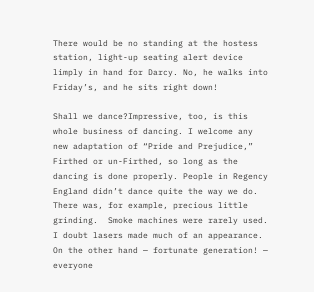There would be no standing at the hostess station, light-up seating alert device limply in hand for Darcy. No, he walks into Friday’s, and he sits right down!

Shall we dance?Impressive, too, is this whole business of dancing. I welcome any new adaptation of “Pride and Prejudice,” Firthed or un-Firthed, so long as the dancing is done properly. People in Regency England didn’t dance quite the way we do. There was, for example, precious little grinding.  Smoke machines were rarely used. I doubt lasers made much of an appearance. On the other hand — fortunate generation! — everyone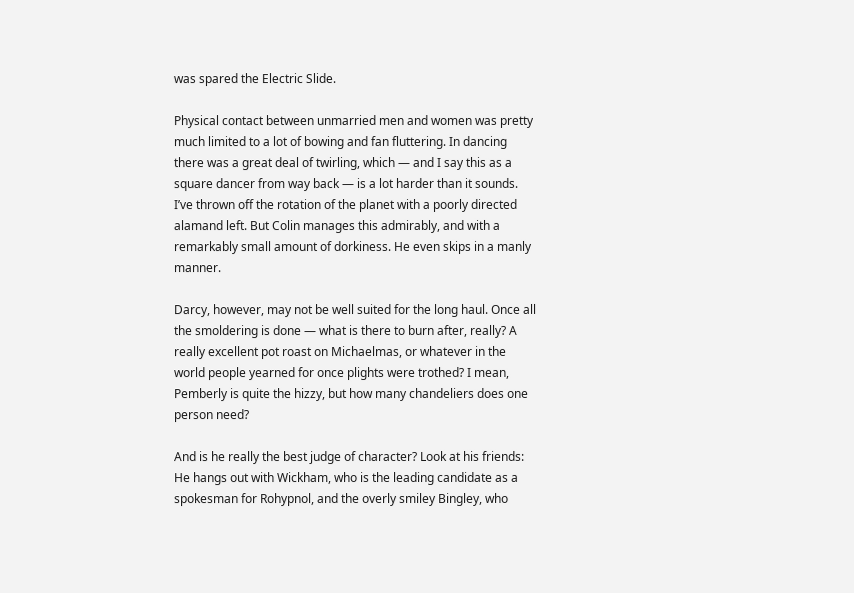was spared the Electric Slide.

Physical contact between unmarried men and women was pretty much limited to a lot of bowing and fan fluttering. In dancing there was a great deal of twirling, which — and I say this as a square dancer from way back — is a lot harder than it sounds. I’ve thrown off the rotation of the planet with a poorly directed alamand left. But Colin manages this admirably, and with a remarkably small amount of dorkiness. He even skips in a manly manner.

Darcy, however, may not be well suited for the long haul. Once all the smoldering is done — what is there to burn after, really? A really excellent pot roast on Michaelmas, or whatever in the world people yearned for once plights were trothed? I mean, Pemberly is quite the hizzy, but how many chandeliers does one person need?

And is he really the best judge of character? Look at his friends: He hangs out with Wickham, who is the leading candidate as a spokesman for Rohypnol, and the overly smiley Bingley, who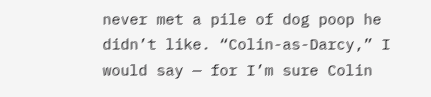never met a pile of dog poop he didn’t like. “Colin-as-Darcy,” I would say — for I’m sure Colin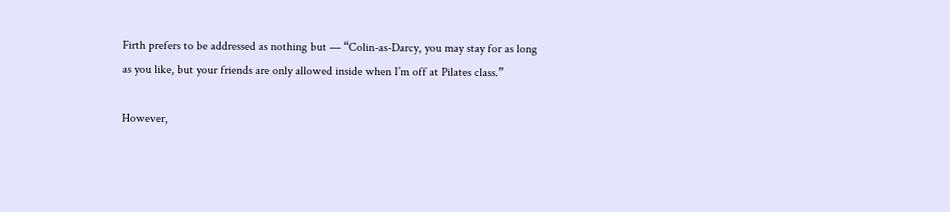Firth prefers to be addressed as nothing but — “Colin-as-Darcy, you may stay for as long as you like, but your friends are only allowed inside when I’m off at Pilates class.”

However,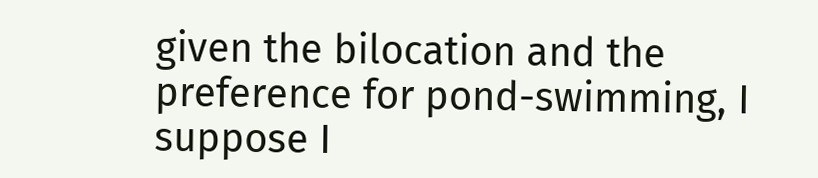given the bilocation and the preference for pond-swimming, I suppose I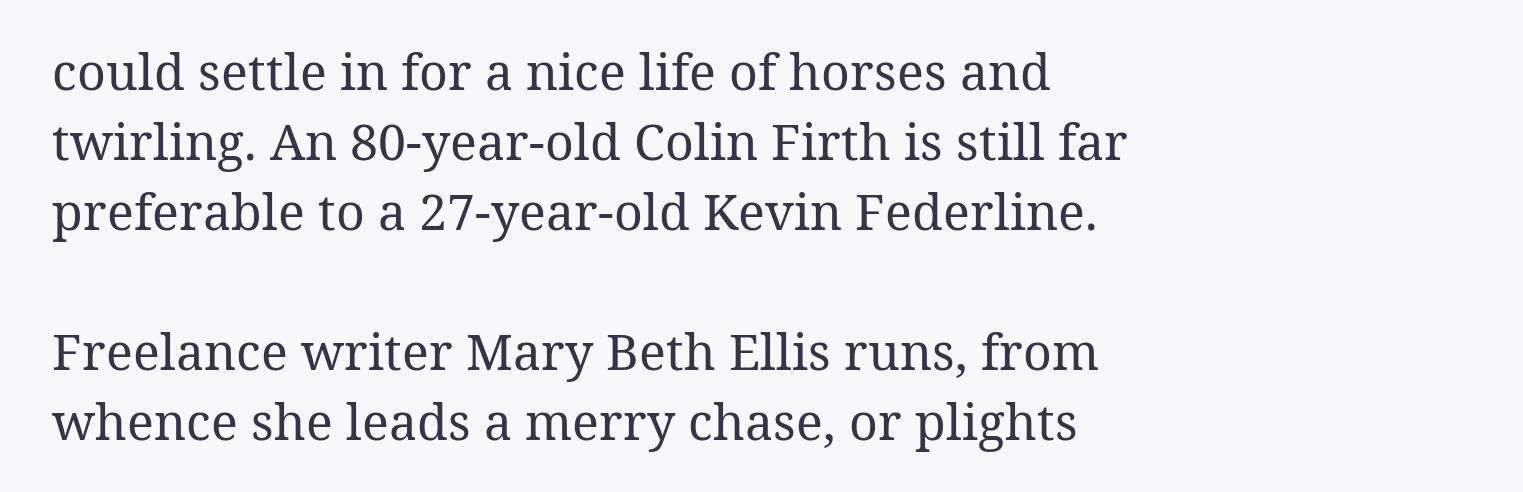could settle in for a nice life of horses and twirling. An 80-year-old Colin Firth is still far preferable to a 27-year-old Kevin Federline.

Freelance writer Mary Beth Ellis runs, from whence she leads a merry chase, or plights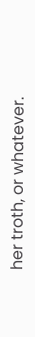her troth, or whatever.